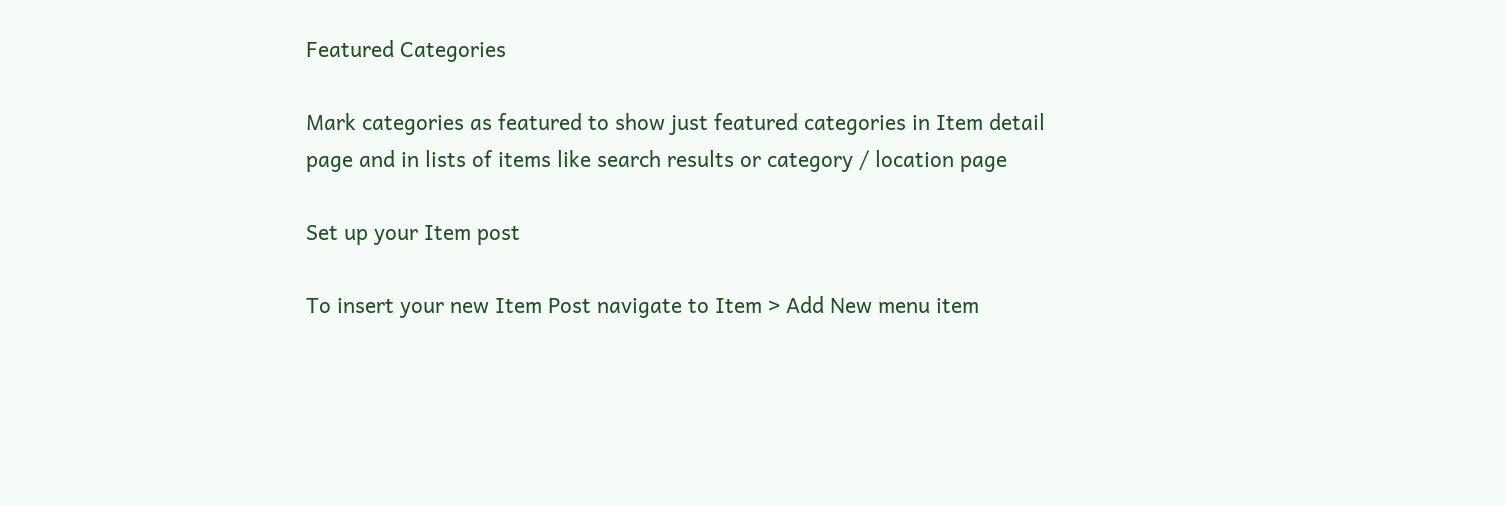Featured Categories

Mark categories as featured to show just featured categories in Item detail page and in lists of items like search results or category / location page

Set up your Item post

To insert your new Item Post navigate to Item > Add New menu item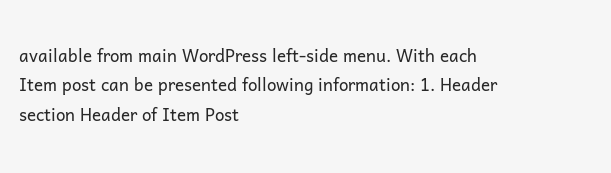available from main WordPress left-side menu. With each Item post can be presented following information: 1. Header section Header of Item Post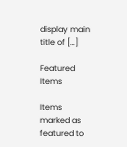display main title of […]

Featured Items

Items marked as featured to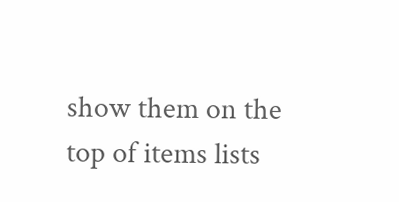show them on the top of items lists